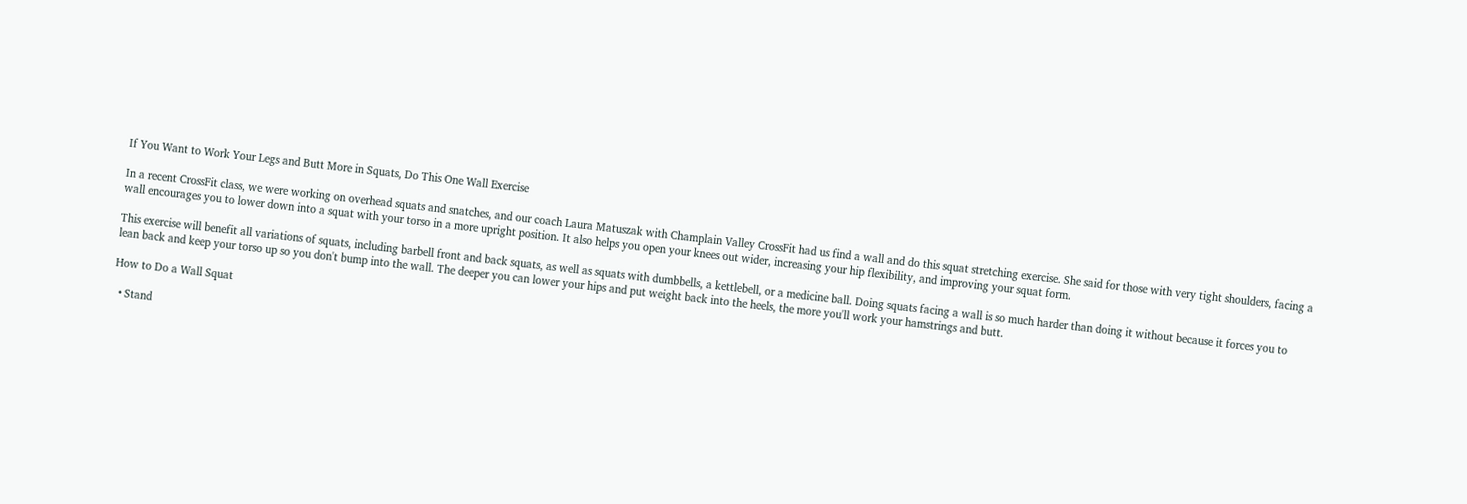If You Want to Work Your Legs and Butt More in Squats, Do This One Wall Exercise

In a recent CrossFit class, we were working on overhead squats and snatches, and our coach Laura Matuszak with Champlain Valley CrossFit had us find a wall and do this squat stretching exercise. She said for those with very tight shoulders, facing a wall encourages you to lower down into a squat with your torso in a more upright position. It also helps you open your knees out wider, increasing your hip flexibility, and improving your squat form.

This exercise will benefit all variations of squats, including barbell front and back squats, as well as squats with dumbbells, a kettlebell, or a medicine ball. Doing squats facing a wall is so much harder than doing it without because it forces you to lean back and keep your torso up so you don't bump into the wall. The deeper you can lower your hips and put weight back into the heels, the more you'll work your hamstrings and butt.

How to Do a Wall Squat

  • Stand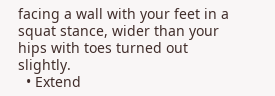facing a wall with your feet in a squat stance, wider than your hips with toes turned out slightly.
  • Extend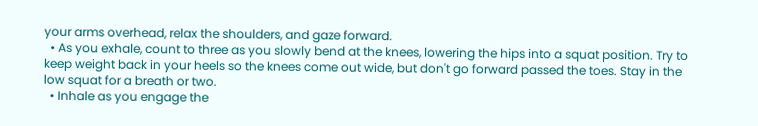your arms overhead, relax the shoulders, and gaze forward.
  • As you exhale, count to three as you slowly bend at the knees, lowering the hips into a squat position. Try to keep weight back in your heels so the knees come out wide, but don't go forward passed the toes. Stay in the low squat for a breath or two.
  • Inhale as you engage the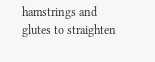hamstrings and glutes to straighten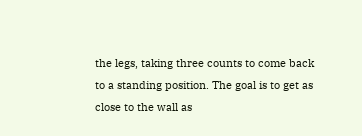the legs, taking three counts to come back to a standing position. The goal is to get as close to the wall as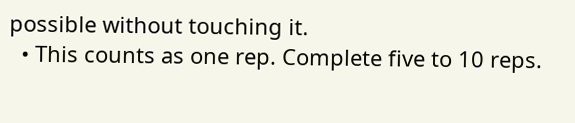possible without touching it.
  • This counts as one rep. Complete five to 10 reps.